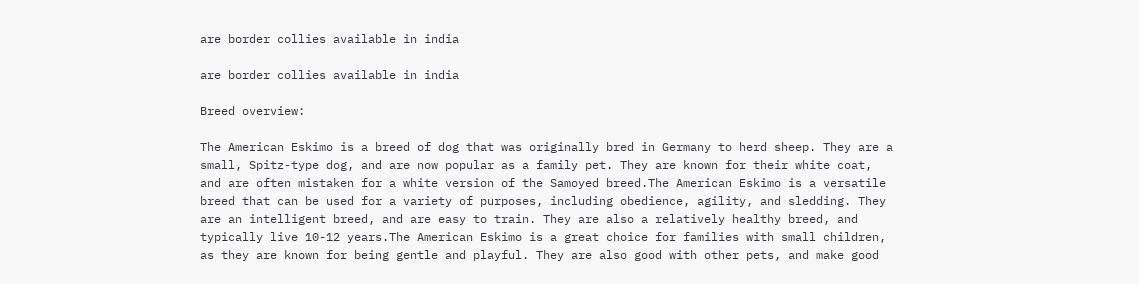are border collies available in india

are border collies available in india

Breed overview:

The American Eskimo is a breed of dog that was originally bred in Germany to herd sheep. They are a small, Spitz-type dog, and are now popular as a family pet. They are known for their white coat, and are often mistaken for a white version of the Samoyed breed.The American Eskimo is a versatile breed that can be used for a variety of purposes, including obedience, agility, and sledding. They are an intelligent breed, and are easy to train. They are also a relatively healthy breed, and typically live 10-12 years.The American Eskimo is a great choice for families with small children, as they are known for being gentle and playful. They are also good with other pets, and make good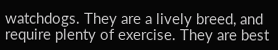watchdogs. They are a lively breed, and require plenty of exercise. They are best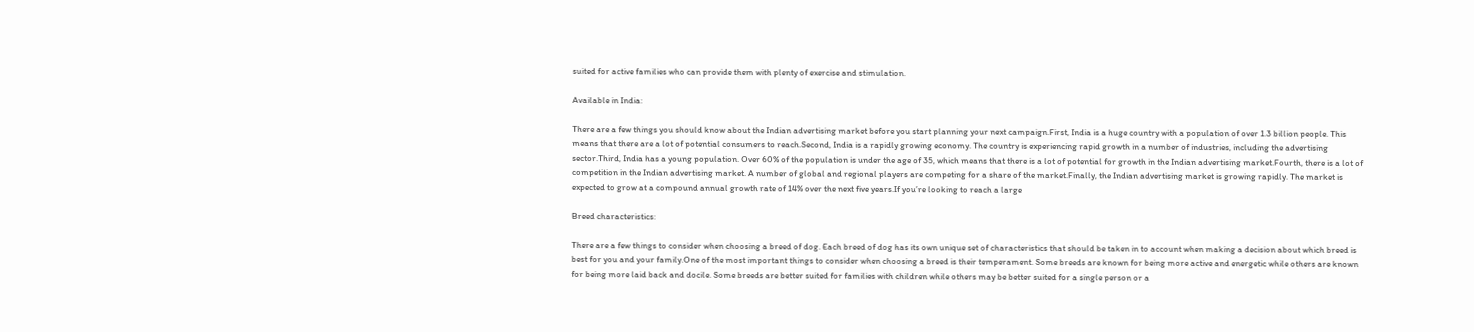suited for active families who can provide them with plenty of exercise and stimulation.

Available in India:

There are a few things you should know about the Indian advertising market before you start planning your next campaign.First, India is a huge country with a population of over 1.3 billion people. This means that there are a lot of potential consumers to reach.Second, India is a rapidly growing economy. The country is experiencing rapid growth in a number of industries, including the advertising sector.Third, India has a young population. Over 60% of the population is under the age of 35, which means that there is a lot of potential for growth in the Indian advertising market.Fourth, there is a lot of competition in the Indian advertising market. A number of global and regional players are competing for a share of the market.Finally, the Indian advertising market is growing rapidly. The market is expected to grow at a compound annual growth rate of 14% over the next five years.If you’re looking to reach a large

Breed characteristics:

There are a few things to consider when choosing a breed of dog. Each breed of dog has its own unique set of characteristics that should be taken in to account when making a decision about which breed is best for you and your family.One of the most important things to consider when choosing a breed is their temperament. Some breeds are known for being more active and energetic while others are known for being more laid back and docile. Some breeds are better suited for families with children while others may be better suited for a single person or a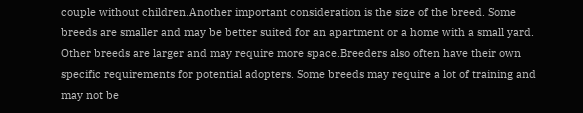couple without children.Another important consideration is the size of the breed. Some breeds are smaller and may be better suited for an apartment or a home with a small yard. Other breeds are larger and may require more space.Breeders also often have their own specific requirements for potential adopters. Some breeds may require a lot of training and may not be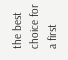the best choice for a first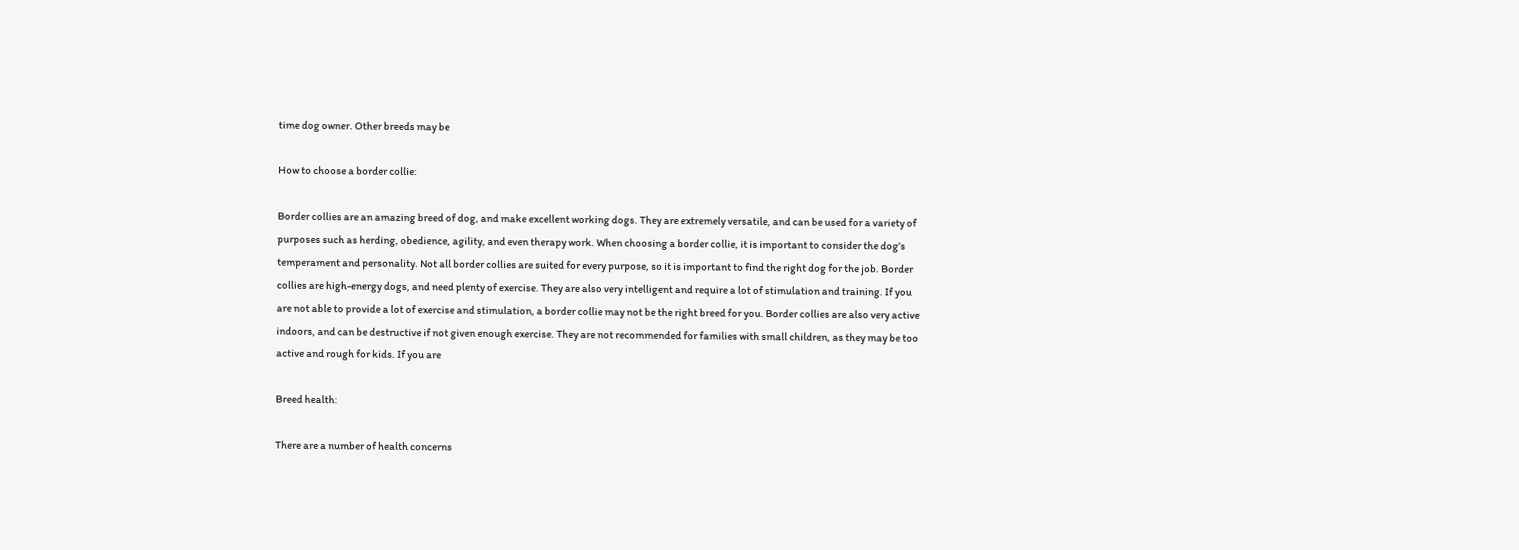time dog owner. Other breeds may be

How to choose a border collie:

Border collies are an amazing breed of dog, and make excellent working dogs. They are extremely versatile, and can be used for a variety of purposes such as herding, obedience, agility, and even therapy work. When choosing a border collie, it is important to consider the dog’s temperament and personality. Not all border collies are suited for every purpose, so it is important to find the right dog for the job. Border collies are high-energy dogs, and need plenty of exercise. They are also very intelligent and require a lot of stimulation and training. If you are not able to provide a lot of exercise and stimulation, a border collie may not be the right breed for you. Border collies are also very active indoors, and can be destructive if not given enough exercise. They are not recommended for families with small children, as they may be too active and rough for kids. If you are

Breed health:

There are a number of health concerns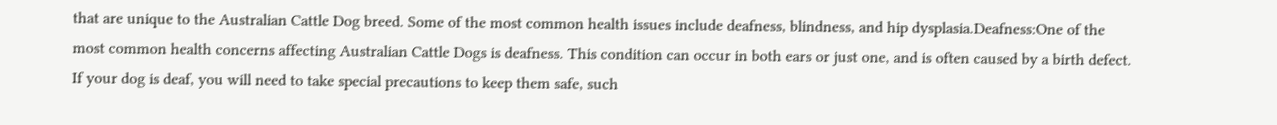that are unique to the Australian Cattle Dog breed. Some of the most common health issues include deafness, blindness, and hip dysplasia.Deafness:One of the most common health concerns affecting Australian Cattle Dogs is deafness. This condition can occur in both ears or just one, and is often caused by a birth defect. If your dog is deaf, you will need to take special precautions to keep them safe, such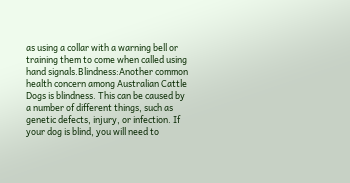as using a collar with a warning bell or training them to come when called using hand signals.Blindness:Another common health concern among Australian Cattle Dogs is blindness. This can be caused by a number of different things, such as genetic defects, injury, or infection. If your dog is blind, you will need to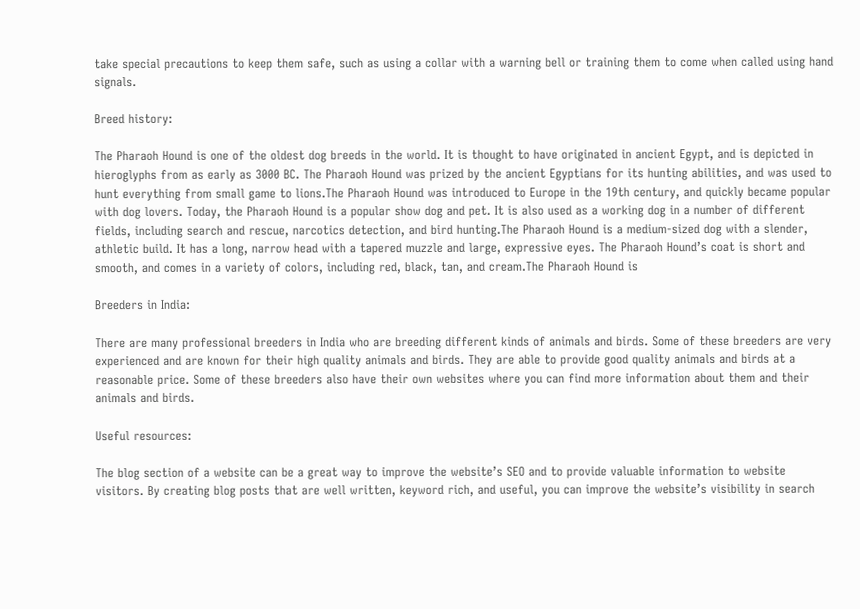take special precautions to keep them safe, such as using a collar with a warning bell or training them to come when called using hand signals.

Breed history:

The Pharaoh Hound is one of the oldest dog breeds in the world. It is thought to have originated in ancient Egypt, and is depicted in hieroglyphs from as early as 3000 BC. The Pharaoh Hound was prized by the ancient Egyptians for its hunting abilities, and was used to hunt everything from small game to lions.The Pharaoh Hound was introduced to Europe in the 19th century, and quickly became popular with dog lovers. Today, the Pharaoh Hound is a popular show dog and pet. It is also used as a working dog in a number of different fields, including search and rescue, narcotics detection, and bird hunting.The Pharaoh Hound is a medium-sized dog with a slender, athletic build. It has a long, narrow head with a tapered muzzle and large, expressive eyes. The Pharaoh Hound’s coat is short and smooth, and comes in a variety of colors, including red, black, tan, and cream.The Pharaoh Hound is

Breeders in India:

There are many professional breeders in India who are breeding different kinds of animals and birds. Some of these breeders are very experienced and are known for their high quality animals and birds. They are able to provide good quality animals and birds at a reasonable price. Some of these breeders also have their own websites where you can find more information about them and their animals and birds.

Useful resources:

The blog section of a website can be a great way to improve the website’s SEO and to provide valuable information to website visitors. By creating blog posts that are well written, keyword rich, and useful, you can improve the website’s visibility in search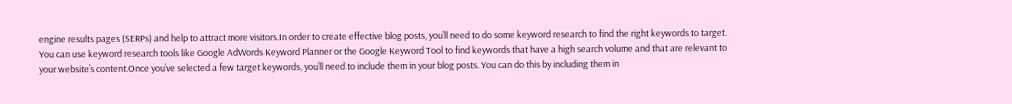engine results pages (SERPs) and help to attract more visitors.In order to create effective blog posts, you’ll need to do some keyword research to find the right keywords to target. You can use keyword research tools like Google AdWords Keyword Planner or the Google Keyword Tool to find keywords that have a high search volume and that are relevant to your website’s content.Once you’ve selected a few target keywords, you’ll need to include them in your blog posts. You can do this by including them in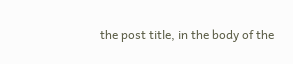the post title, in the body of the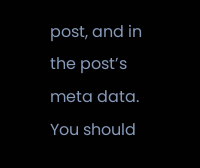post, and in the post’s meta data. You should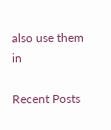also use them in

Recent Posts